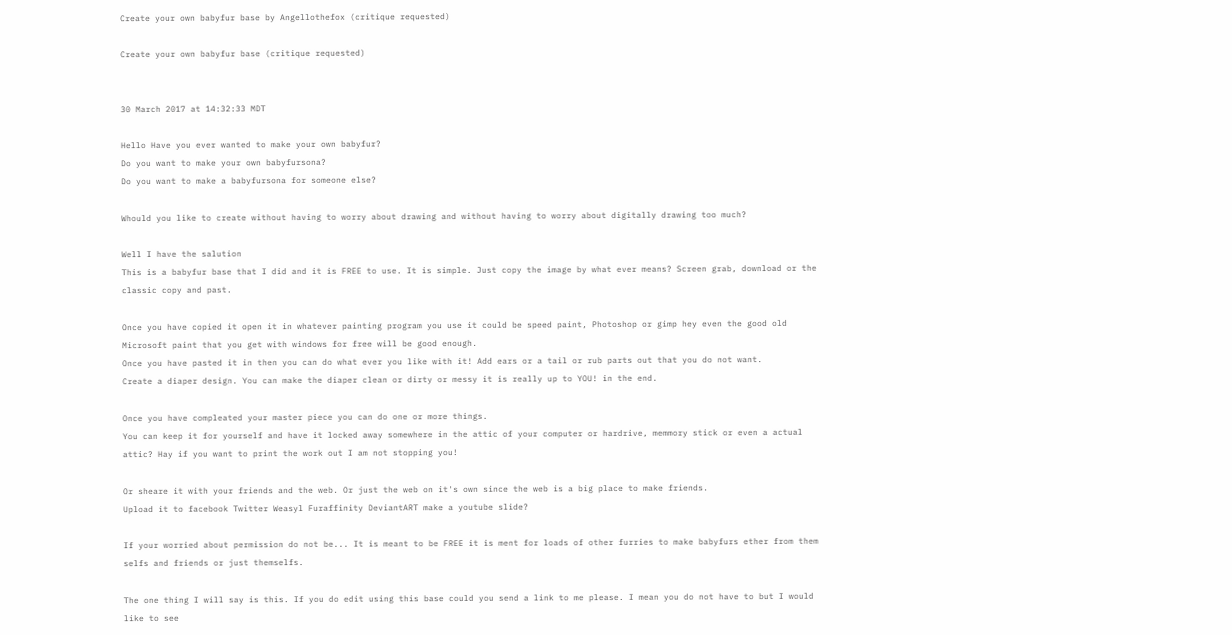Create your own babyfur base by Angellothefox (critique requested)

Create your own babyfur base (critique requested)


30 March 2017 at 14:32:33 MDT

Hello Have you ever wanted to make your own babyfur?
Do you want to make your own babyfursona?
Do you want to make a babyfursona for someone else?

Whould you like to create without having to worry about drawing and without having to worry about digitally drawing too much?

Well I have the salution
This is a babyfur base that I did and it is FREE to use. It is simple. Just copy the image by what ever means? Screen grab, download or the classic copy and past.

Once you have copied it open it in whatever painting program you use it could be speed paint, Photoshop or gimp hey even the good old Microsoft paint that you get with windows for free will be good enough.
Once you have pasted it in then you can do what ever you like with it! Add ears or a tail or rub parts out that you do not want.
Create a diaper design. You can make the diaper clean or dirty or messy it is really up to YOU! in the end.

Once you have compleated your master piece you can do one or more things.
You can keep it for yourself and have it locked away somewhere in the attic of your computer or hardrive, memmory stick or even a actual attic? Hay if you want to print the work out I am not stopping you!

Or sheare it with your friends and the web. Or just the web on it's own since the web is a big place to make friends.
Upload it to facebook Twitter Weasyl Furaffinity DeviantART make a youtube slide?

If your worried about permission do not be... It is meant to be FREE it is ment for loads of other furries to make babyfurs ether from them selfs and friends or just themselfs.

The one thing I will say is this. If you do edit using this base could you send a link to me please. I mean you do not have to but I would like to see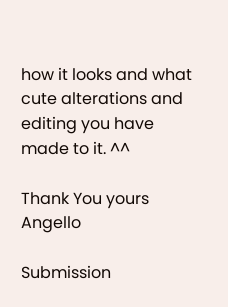how it looks and what cute alterations and editing you have made to it. ^^

Thank You yours Angello

Submission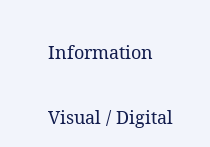Information

Visual / Digital